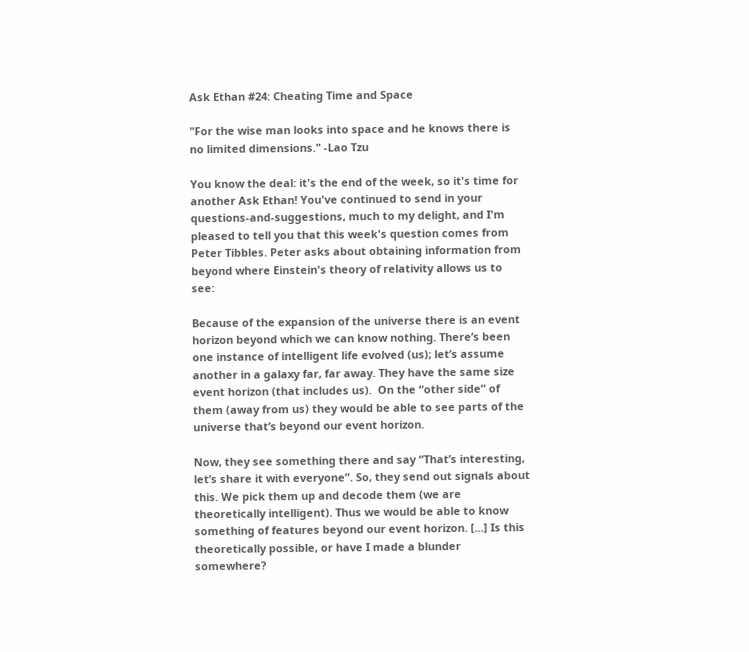Ask Ethan #24: Cheating Time and Space

"For the wise man looks into space and he knows there is no limited dimensions." -Lao Tzu

You know the deal: it's the end of the week, so it's time for another Ask Ethan! You've continued to send in your questions-and-suggestions, much to my delight, and I'm pleased to tell you that this week's question comes from Peter Tibbles. Peter asks about obtaining information from beyond where Einstein's theory of relativity allows us to see:

Because of the expansion of the universe there is an event horizon beyond which we can know nothing. There’s been one instance of intelligent life evolved (us); let’s assume another in a galaxy far, far away. They have the same size event horizon (that includes us).  On the “other side” of them (away from us) they would be able to see parts of the universe that’s beyond our event horizon.

Now, they see something there and say “That’s interesting, let’s share it with everyone”. So, they send out signals about this. We pick them up and decode them (we are theoretically intelligent). Thus we would be able to know something of features beyond our event horizon. [...] Is this theoretically possible, or have I made a blunder somewhere?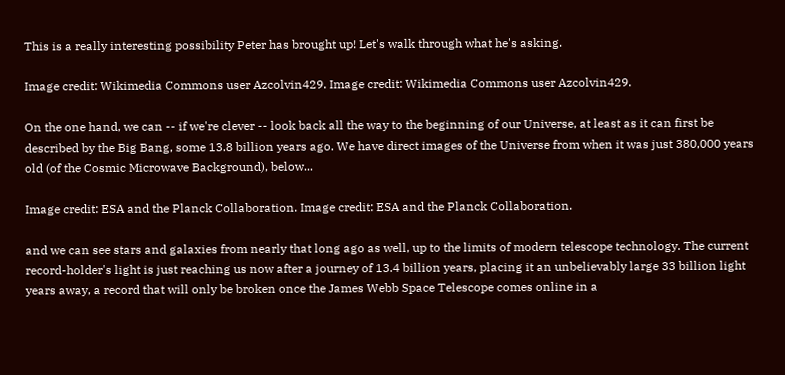This is a really interesting possibility Peter has brought up! Let's walk through what he's asking.

Image credit: Wikimedia Commons user Azcolvin429. Image credit: Wikimedia Commons user Azcolvin429.

On the one hand, we can -- if we're clever -- look back all the way to the beginning of our Universe, at least as it can first be described by the Big Bang, some 13.8 billion years ago. We have direct images of the Universe from when it was just 380,000 years old (of the Cosmic Microwave Background), below...

Image credit: ESA and the Planck Collaboration. Image credit: ESA and the Planck Collaboration.

and we can see stars and galaxies from nearly that long ago as well, up to the limits of modern telescope technology. The current record-holder's light is just reaching us now after a journey of 13.4 billion years, placing it an unbelievably large 33 billion light years away, a record that will only be broken once the James Webb Space Telescope comes online in a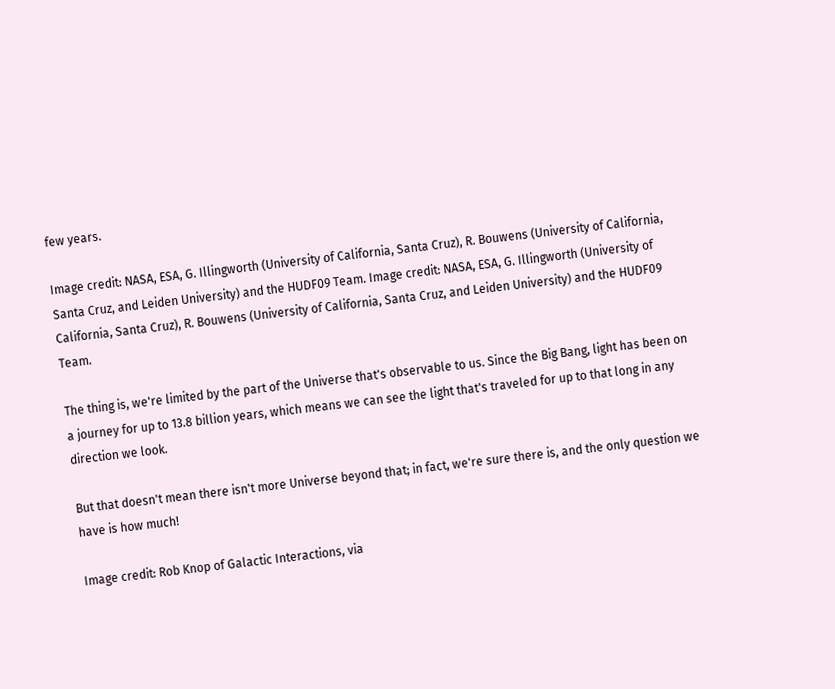few years.

Image credit: NASA, ESA, G. Illingworth (University of California, Santa Cruz), R. Bouwens (University of California, Santa Cruz, and Leiden University) and the HUDF09 Team. Image credit: NASA, ESA, G. Illingworth (University of California, Santa Cruz), R. Bouwens (University of California, Santa Cruz, and Leiden University) and the HUDF09 Team.

The thing is, we're limited by the part of the Universe that's observable to us. Since the Big Bang, light has been on a journey for up to 13.8 billion years, which means we can see the light that's traveled for up to that long in any direction we look.

But that doesn't mean there isn't more Universe beyond that; in fact, we're sure there is, and the only question we have is how much!

Image credit: Rob Knop of Galactic Interactions, via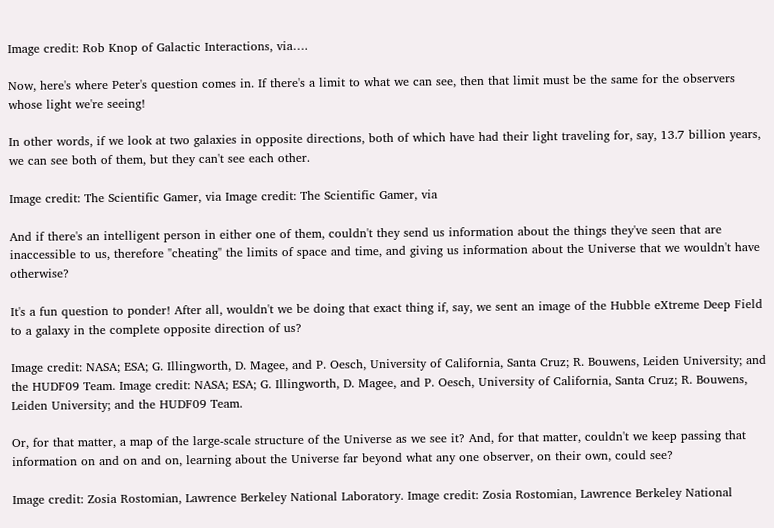Image credit: Rob Knop of Galactic Interactions, via….

Now, here's where Peter's question comes in. If there's a limit to what we can see, then that limit must be the same for the observers whose light we're seeing!

In other words, if we look at two galaxies in opposite directions, both of which have had their light traveling for, say, 13.7 billion years, we can see both of them, but they can't see each other.

Image credit: The Scientific Gamer, via Image credit: The Scientific Gamer, via

And if there's an intelligent person in either one of them, couldn't they send us information about the things they've seen that are inaccessible to us, therefore "cheating" the limits of space and time, and giving us information about the Universe that we wouldn't have otherwise?

It's a fun question to ponder! After all, wouldn't we be doing that exact thing if, say, we sent an image of the Hubble eXtreme Deep Field to a galaxy in the complete opposite direction of us?

Image credit: NASA; ESA; G. Illingworth, D. Magee, and P. Oesch, University of California, Santa Cruz; R. Bouwens, Leiden University; and the HUDF09 Team. Image credit: NASA; ESA; G. Illingworth, D. Magee, and P. Oesch, University of California, Santa Cruz; R. Bouwens, Leiden University; and the HUDF09 Team.

Or, for that matter, a map of the large-scale structure of the Universe as we see it? And, for that matter, couldn't we keep passing that information on and on and on, learning about the Universe far beyond what any one observer, on their own, could see?

Image credit: Zosia Rostomian, Lawrence Berkeley National Laboratory. Image credit: Zosia Rostomian, Lawrence Berkeley National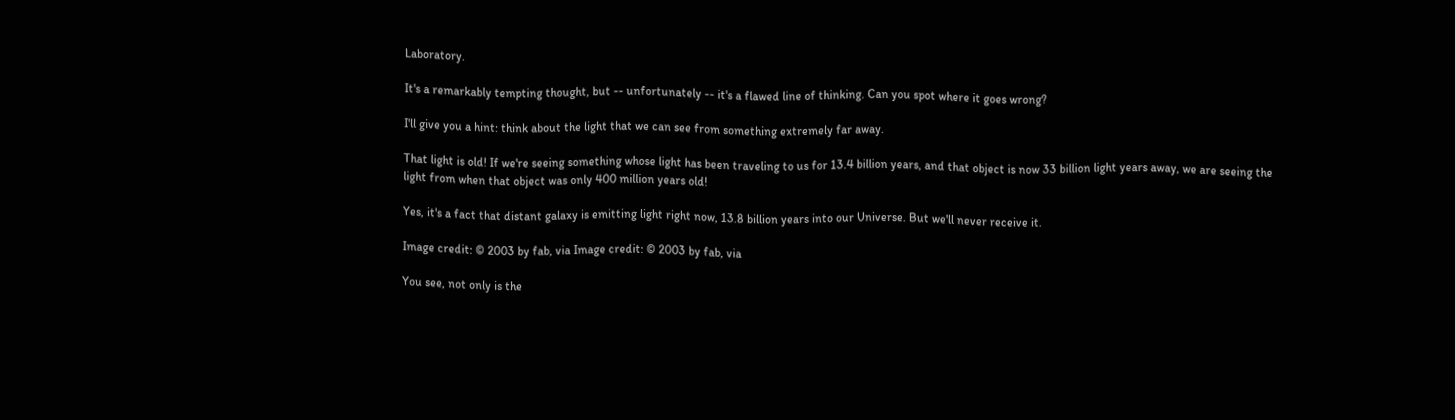Laboratory.

It's a remarkably tempting thought, but -- unfortunately -- it's a flawed line of thinking. Can you spot where it goes wrong?

I'll give you a hint: think about the light that we can see from something extremely far away.

That light is old! If we're seeing something whose light has been traveling to us for 13.4 billion years, and that object is now 33 billion light years away, we are seeing the light from when that object was only 400 million years old!

Yes, it's a fact that distant galaxy is emitting light right now, 13.8 billion years into our Universe. But we'll never receive it.

Image credit: © 2003 by fab, via Image credit: © 2003 by fab, via

You see, not only is the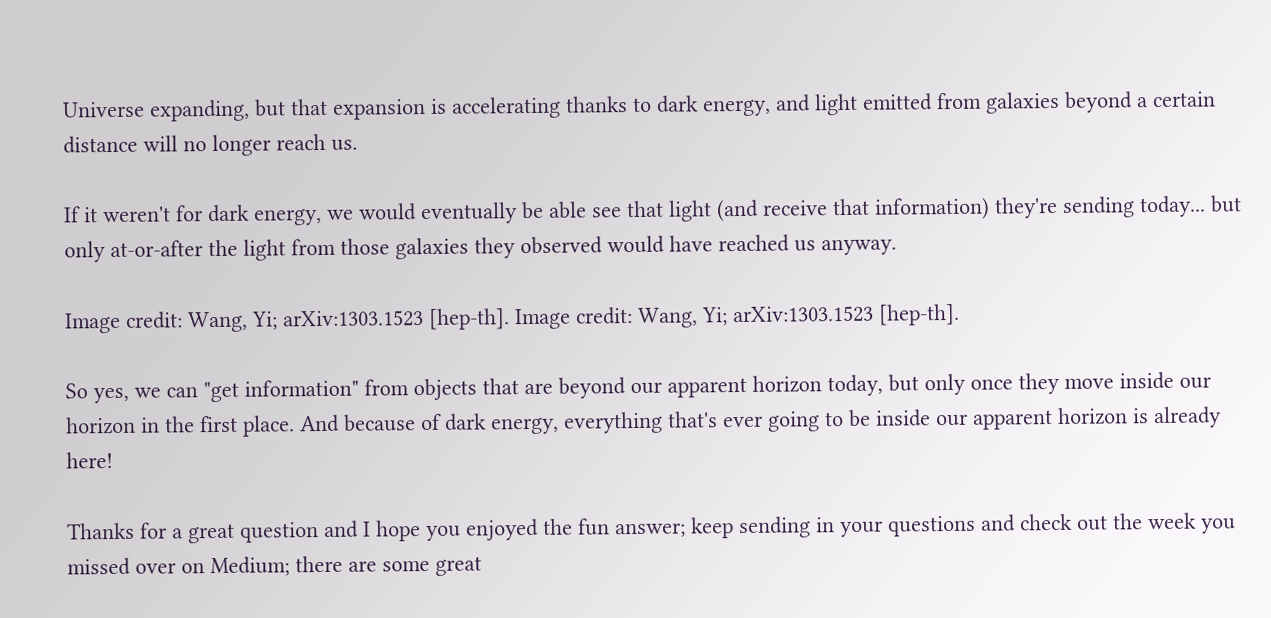Universe expanding, but that expansion is accelerating thanks to dark energy, and light emitted from galaxies beyond a certain distance will no longer reach us.

If it weren't for dark energy, we would eventually be able see that light (and receive that information) they're sending today... but only at-or-after the light from those galaxies they observed would have reached us anyway.

Image credit: Wang, Yi; arXiv:1303.1523 [hep-th]. Image credit: Wang, Yi; arXiv:1303.1523 [hep-th].

So yes, we can "get information" from objects that are beyond our apparent horizon today, but only once they move inside our horizon in the first place. And because of dark energy, everything that's ever going to be inside our apparent horizon is already here!

Thanks for a great question and I hope you enjoyed the fun answer; keep sending in your questions and check out the week you missed over on Medium; there are some great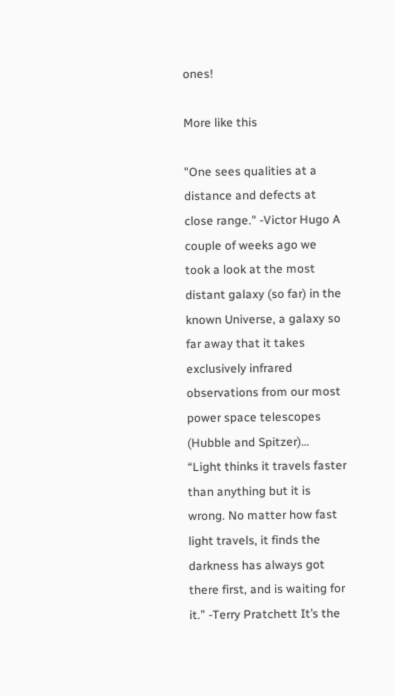ones!

More like this

"One sees qualities at a distance and defects at close range." -Victor Hugo A couple of weeks ago we took a look at the most distant galaxy (so far) in the known Universe, a galaxy so far away that it takes exclusively infrared observations from our most power space telescopes (Hubble and Spitzer)…
“Light thinks it travels faster than anything but it is wrong. No matter how fast light travels, it finds the darkness has always got there first, and is waiting for it.” -Terry Pratchett It’s the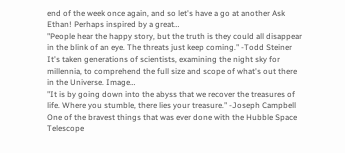end of the week once again, and so let's have a go at another Ask Ethan! Perhaps inspired by a great…
"People hear the happy story, but the truth is they could all disappear in the blink of an eye. The threats just keep coming." -Todd Steiner It's taken generations of scientists, examining the night sky for millennia, to comprehend the full size and scope of what's out there in the Universe. Image…
"It is by going down into the abyss that we recover the treasures of life. Where you stumble, there lies your treasure." -Joseph Campbell One of the bravest things that was ever done with the Hubble Space Telescope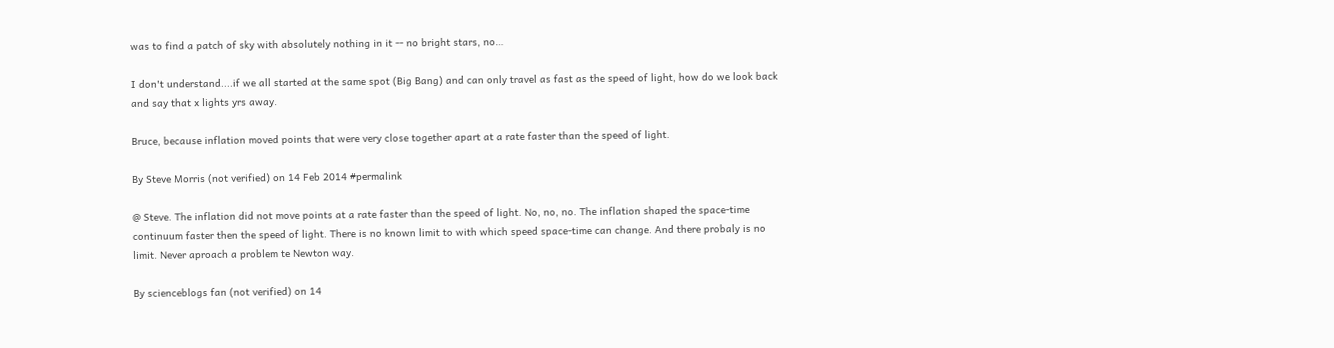was to find a patch of sky with absolutely nothing in it -- no bright stars, no…

I don't understand....if we all started at the same spot (Big Bang) and can only travel as fast as the speed of light, how do we look back and say that x lights yrs away.

Bruce, because inflation moved points that were very close together apart at a rate faster than the speed of light.

By Steve Morris (not verified) on 14 Feb 2014 #permalink

@ Steve. The inflation did not move points at a rate faster than the speed of light. No, no, no. The inflation shaped the space-time continuum faster then the speed of light. There is no known limit to with which speed space-time can change. And there probaly is no limit. Never aproach a problem te Newton way.

By scienceblogs fan (not verified) on 14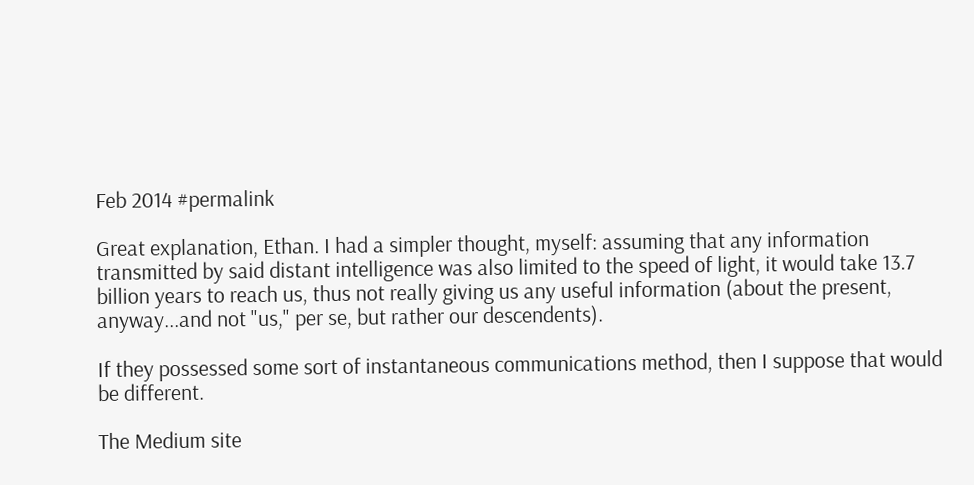Feb 2014 #permalink

Great explanation, Ethan. I had a simpler thought, myself: assuming that any information transmitted by said distant intelligence was also limited to the speed of light, it would take 13.7 billion years to reach us, thus not really giving us any useful information (about the present, anyway...and not "us," per se, but rather our descendents).

If they possessed some sort of instantaneous communications method, then I suppose that would be different.

The Medium site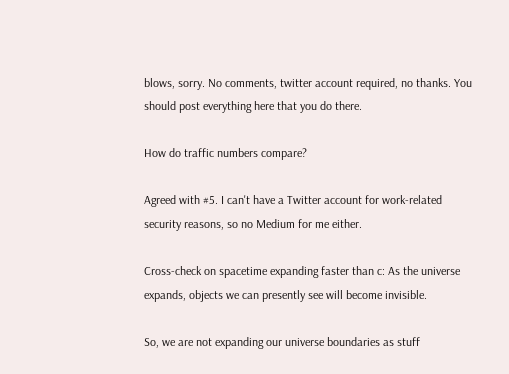blows, sorry. No comments, twitter account required, no thanks. You should post everything here that you do there.

How do traffic numbers compare?

Agreed with #5. I can't have a Twitter account for work-related security reasons, so no Medium for me either.

Cross-check on spacetime expanding faster than c: As the universe expands, objects we can presently see will become invisible.

So, we are not expanding our universe boundaries as stuff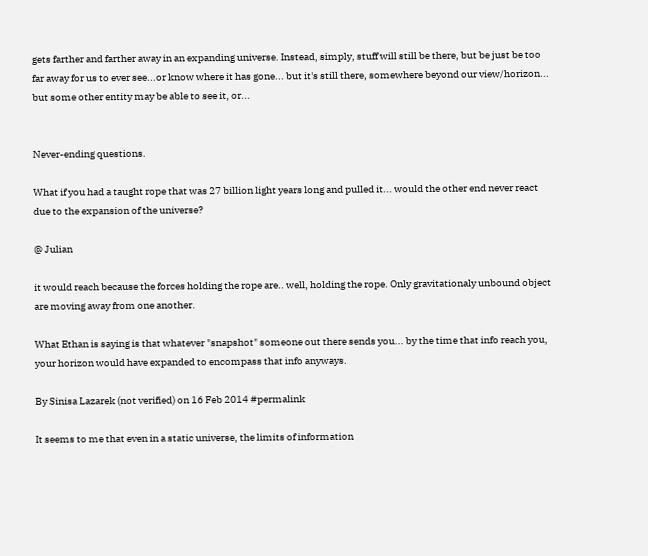gets farther and farther away in an expanding universe. Instead, simply, stuff will still be there, but be just be too far away for us to ever see...or know where it has gone... but it's still there, somewhere beyond our view/horizon... but some other entity may be able to see it, or...


Never-ending questions.

What if you had a taught rope that was 27 billion light years long and pulled it... would the other end never react due to the expansion of the universe?

@ Julian

it would reach because the forces holding the rope are.. well, holding the rope. Only gravitationaly unbound object are moving away from one another.

What Ethan is saying is that whatever "snapshot" someone out there sends you... by the time that info reach you, your horizon would have expanded to encompass that info anyways.

By Sinisa Lazarek (not verified) on 16 Feb 2014 #permalink

It seems to me that even in a static universe, the limits of information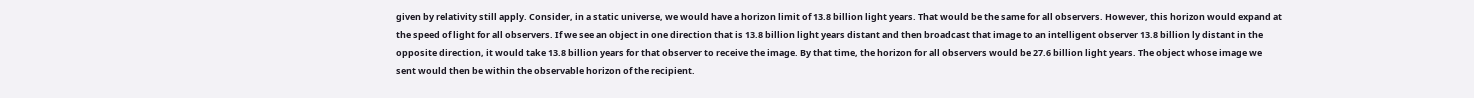given by relativity still apply. Consider, in a static universe, we would have a horizon limit of 13.8 billion light years. That would be the same for all observers. However, this horizon would expand at the speed of light for all observers. If we see an object in one direction that is 13.8 billion light years distant and then broadcast that image to an intelligent observer 13.8 billion ly distant in the opposite direction, it would take 13.8 billion years for that observer to receive the image. By that time, the horizon for all observers would be 27.6 billion light years. The object whose image we sent would then be within the observable horizon of the recipient.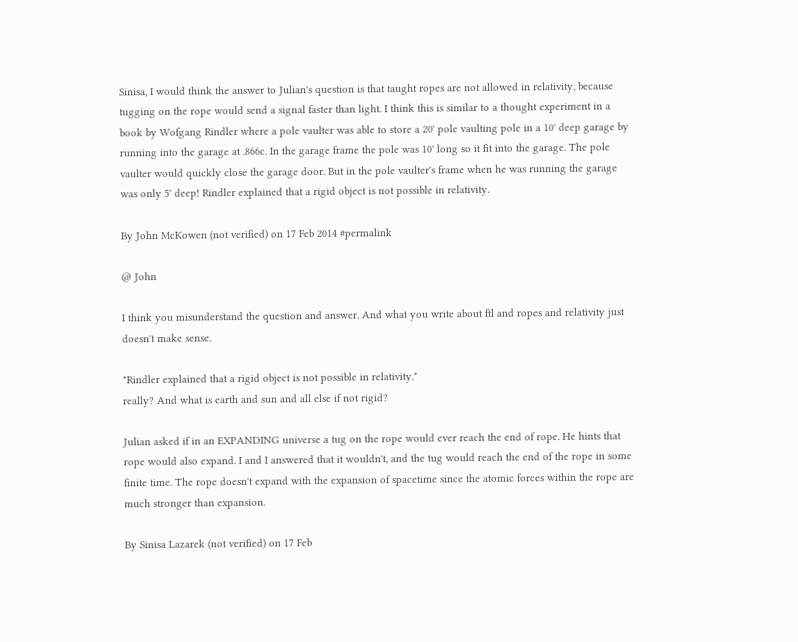Sinisa, I would think the answer to Julian's question is that taught ropes are not allowed in relativity, because tugging on the rope would send a signal faster than light. I think this is similar to a thought experiment in a book by Wofgang Rindler where a pole vaulter was able to store a 20' pole vaulting pole in a 10' deep garage by running into the garage at .866c. In the garage frame the pole was 10' long so it fit into the garage. The pole vaulter would quickly close the garage door. But in the pole vaulter's frame when he was running the garage was only 5' deep! Rindler explained that a rigid object is not possible in relativity.

By John McKowen (not verified) on 17 Feb 2014 #permalink

@ John

I think you misunderstand the question and answer. And what you write about ftl and ropes and relativity just doesn't make sense.

"Rindler explained that a rigid object is not possible in relativity."
really? And what is earth and sun and all else if not rigid?

Julian asked if in an EXPANDING universe a tug on the rope would ever reach the end of rope. He hints that rope would also expand. I and I answered that it wouldn't, and the tug would reach the end of the rope in some finite time. The rope doesn't expand with the expansion of spacetime since the atomic forces within the rope are much stronger than expansion.

By Sinisa Lazarek (not verified) on 17 Feb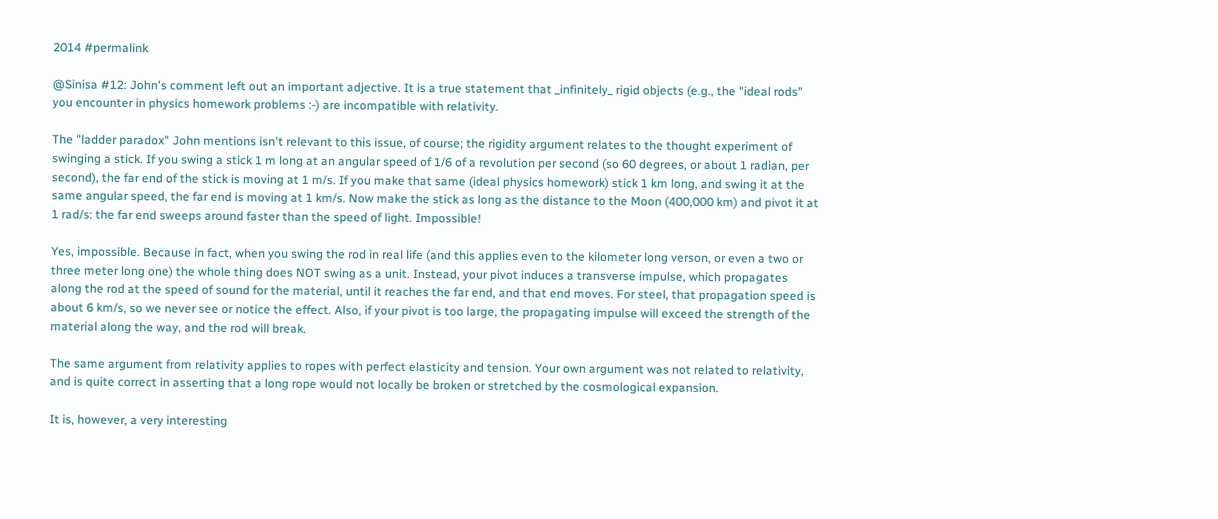2014 #permalink

@Sinisa #12: John's comment left out an important adjective. It is a true statement that _infinitely_ rigid objects (e.g., the "ideal rods" you encounter in physics homework problems :-) are incompatible with relativity.

The "ladder paradox" John mentions isn't relevant to this issue, of course; the rigidity argument relates to the thought experiment of swinging a stick. If you swing a stick 1 m long at an angular speed of 1/6 of a revolution per second (so 60 degrees, or about 1 radian, per second), the far end of the stick is moving at 1 m/s. If you make that same (ideal physics homework) stick 1 km long, and swing it at the same angular speed, the far end is moving at 1 km/s. Now make the stick as long as the distance to the Moon (400,000 km) and pivot it at 1 rad/s: the far end sweeps around faster than the speed of light. Impossible!

Yes, impossible. Because in fact, when you swing the rod in real life (and this applies even to the kilometer long verson, or even a two or three meter long one) the whole thing does NOT swing as a unit. Instead, your pivot induces a transverse impulse, which propagates along the rod at the speed of sound for the material, until it reaches the far end, and that end moves. For steel, that propagation speed is about 6 km/s, so we never see or notice the effect. Also, if your pivot is too large, the propagating impulse will exceed the strength of the material along the way, and the rod will break.

The same argument from relativity applies to ropes with perfect elasticity and tension. Your own argument was not related to relativity, and is quite correct in asserting that a long rope would not locally be broken or stretched by the cosmological expansion.

It is, however, a very interesting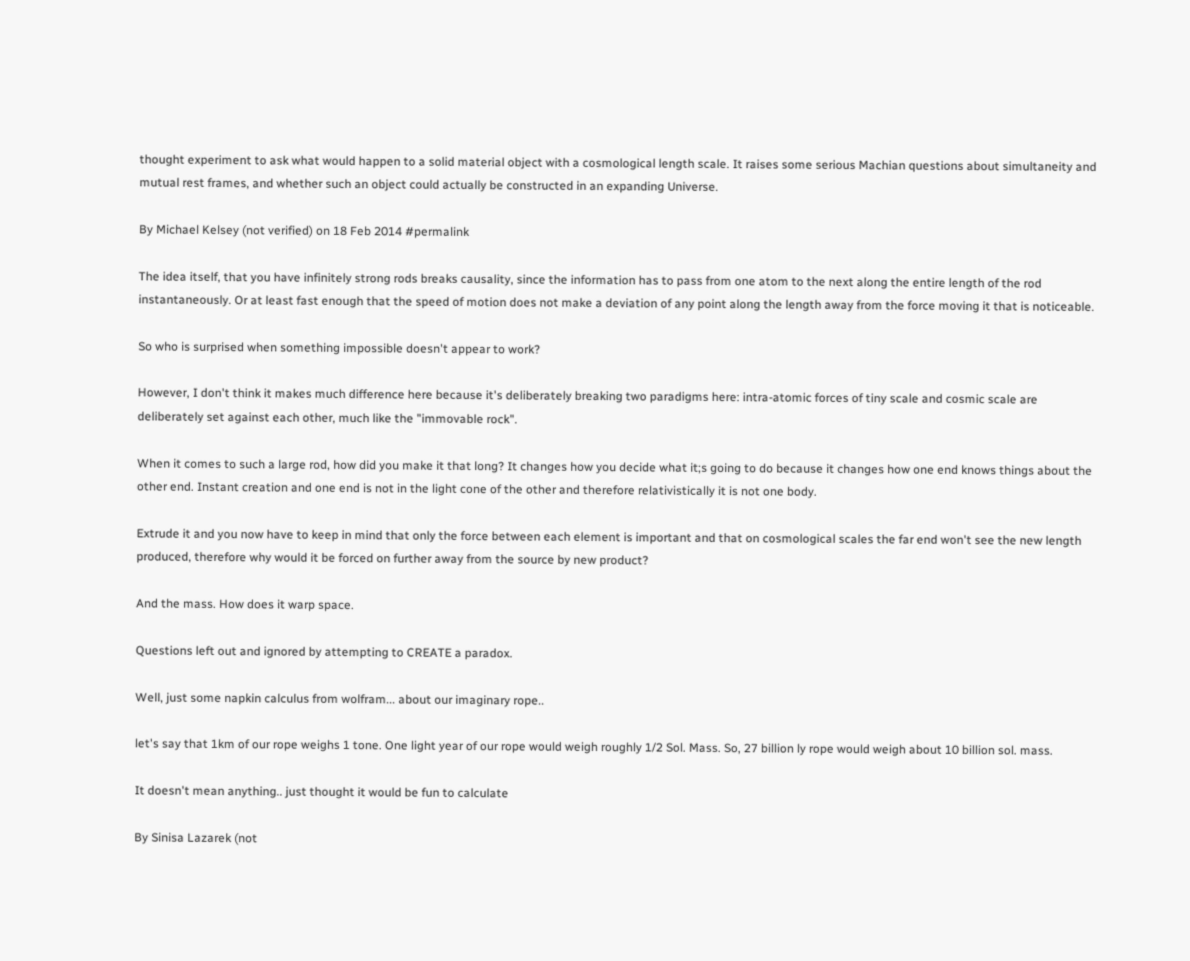thought experiment to ask what would happen to a solid material object with a cosmological length scale. It raises some serious Machian questions about simultaneity and mutual rest frames, and whether such an object could actually be constructed in an expanding Universe.

By Michael Kelsey (not verified) on 18 Feb 2014 #permalink

The idea itself, that you have infinitely strong rods breaks causality, since the information has to pass from one atom to the next along the entire length of the rod instantaneously. Or at least fast enough that the speed of motion does not make a deviation of any point along the length away from the force moving it that is noticeable.

So who is surprised when something impossible doesn't appear to work?

However, I don't think it makes much difference here because it's deliberately breaking two paradigms here: intra-atomic forces of tiny scale and cosmic scale are deliberately set against each other, much like the "immovable rock".

When it comes to such a large rod, how did you make it that long? It changes how you decide what it;s going to do because it changes how one end knows things about the other end. Instant creation and one end is not in the light cone of the other and therefore relativistically it is not one body.

Extrude it and you now have to keep in mind that only the force between each element is important and that on cosmological scales the far end won't see the new length produced, therefore why would it be forced on further away from the source by new product?

And the mass. How does it warp space.

Questions left out and ignored by attempting to CREATE a paradox.

Well, just some napkin calculus from wolfram... about our imaginary rope..

let's say that 1km of our rope weighs 1 tone. One light year of our rope would weigh roughly 1/2 Sol. Mass. So, 27 billion ly rope would weigh about 10 billion sol. mass.

It doesn't mean anything.. just thought it would be fun to calculate

By Sinisa Lazarek (not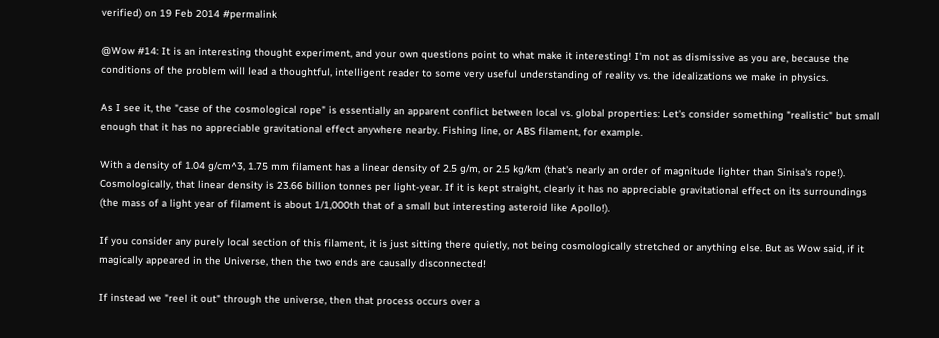verified) on 19 Feb 2014 #permalink

@Wow #14: It is an interesting thought experiment, and your own questions point to what make it interesting! I'm not as dismissive as you are, because the conditions of the problem will lead a thoughtful, intelligent reader to some very useful understanding of reality vs. the idealizations we make in physics.

As I see it, the "case of the cosmological rope" is essentially an apparent conflict between local vs. global properties: Let's consider something "realistic" but small enough that it has no appreciable gravitational effect anywhere nearby. Fishing line, or ABS filament, for example.

With a density of 1.04 g/cm^3, 1.75 mm filament has a linear density of 2.5 g/m, or 2.5 kg/km (that's nearly an order of magnitude lighter than Sinisa's rope!). Cosmologically, that linear density is 23.66 billion tonnes per light-year. If it is kept straight, clearly it has no appreciable gravitational effect on its surroundings (the mass of a light year of filament is about 1/1,000th that of a small but interesting asteroid like Apollo!).

If you consider any purely local section of this filament, it is just sitting there quietly, not being cosmologically stretched or anything else. But as Wow said, if it magically appeared in the Universe, then the two ends are causally disconnected!

If instead we "reel it out" through the universe, then that process occurs over a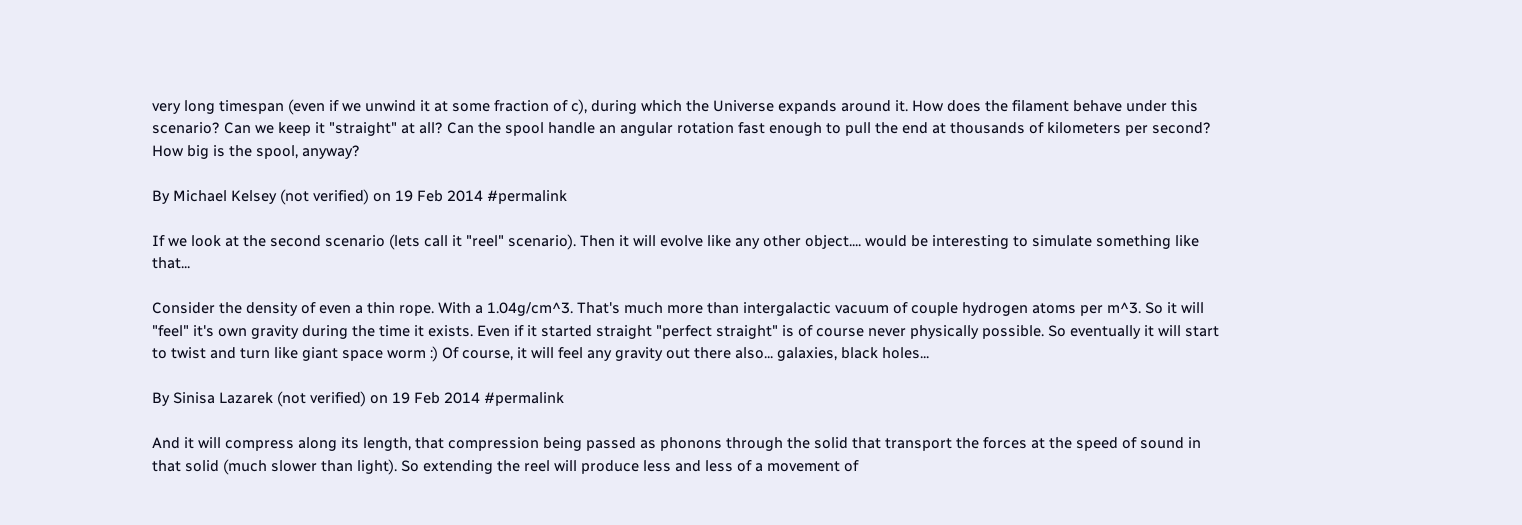very long timespan (even if we unwind it at some fraction of c), during which the Universe expands around it. How does the filament behave under this scenario? Can we keep it "straight" at all? Can the spool handle an angular rotation fast enough to pull the end at thousands of kilometers per second? How big is the spool, anyway?

By Michael Kelsey (not verified) on 19 Feb 2014 #permalink

If we look at the second scenario (lets call it "reel" scenario). Then it will evolve like any other object.... would be interesting to simulate something like that...

Consider the density of even a thin rope. With a 1.04g/cm^3. That's much more than intergalactic vacuum of couple hydrogen atoms per m^3. So it will "feel" it's own gravity during the time it exists. Even if it started straight "perfect straight" is of course never physically possible. So eventually it will start to twist and turn like giant space worm :) Of course, it will feel any gravity out there also... galaxies, black holes...

By Sinisa Lazarek (not verified) on 19 Feb 2014 #permalink

And it will compress along its length, that compression being passed as phonons through the solid that transport the forces at the speed of sound in that solid (much slower than light). So extending the reel will produce less and less of a movement of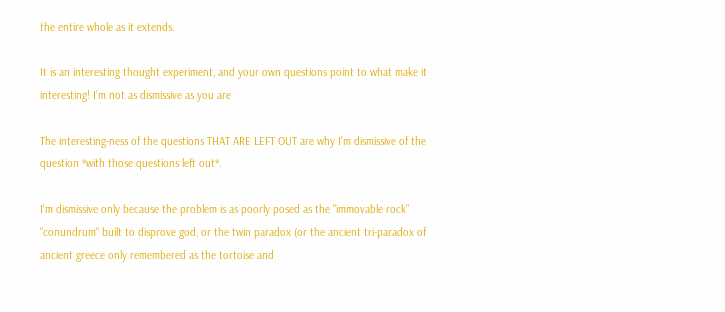the entire whole as it extends.

It is an interesting thought experiment, and your own questions point to what make it interesting! I’m not as dismissive as you are

The interesting-ness of the questions THAT ARE LEFT OUT are why I'm dismissive of the question *with those questions left out*.

I'm dismissive only because the problem is as poorly posed as the "immovable rock" "conundrum" built to disprove god, or the twin paradox (or the ancient tri-paradox of ancient greece only remembered as the tortoise and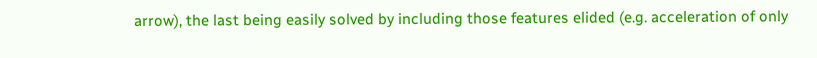arrow), the last being easily solved by including those features elided (e.g. acceleration of only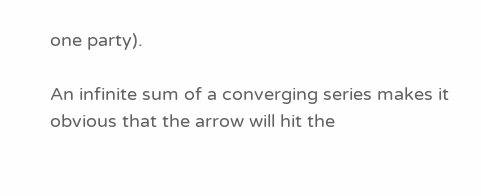one party).

An infinite sum of a converging series makes it obvious that the arrow will hit the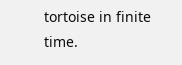tortoise in finite time.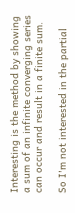Interesting is the method by showing a sum of an infinite converging series can occur and result in a finite sum.

So I'm not interested in the partial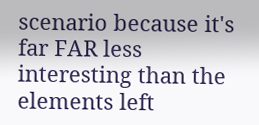scenario because it's far FAR less interesting than the elements left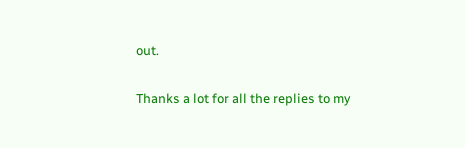out.

Thanks a lot for all the replies to my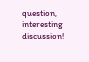question, interesting discussion!